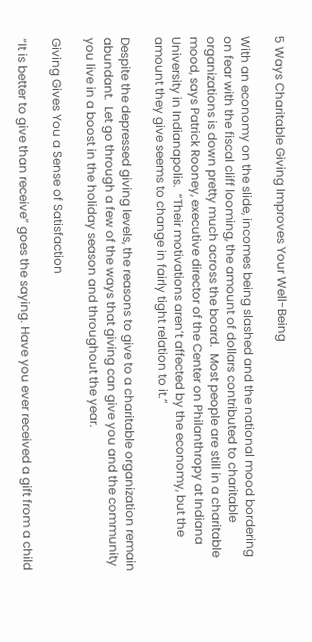5 Ways Charitable Giving Improves Your Well-Being

With an economy on the slide, incomes being slashed and the national mood bordering on fear with the fiscal cliff looming, the amount of dollars contributed to charitable organizations is down pretty much across the board.  Most people are still in a charitable mood, says Patrick Rooney, executive director of the Center on Philanthropy at Indiana University in Indianapolis.  “Their motivations aren’t affected by the economy, but the amount they give seems to change in fairly tight relation to it.”

Despite the depressed giving levels, the reasons to give to a charitable organization remain abundant.  Let go through a few of the ways that giving can give you and the community you live in a boost in the holiday season and throughout the year.

Giving Gives You a Sense of Satisfaction

“It is better to give than receive” goes the saying. Have you ever received a gift from a child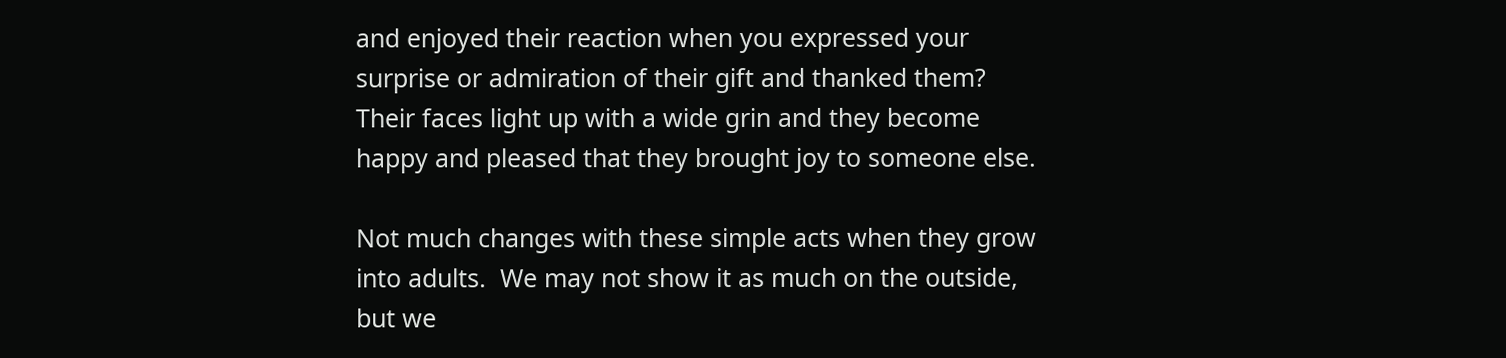and enjoyed their reaction when you expressed your surprise or admiration of their gift and thanked them?  Their faces light up with a wide grin and they become happy and pleased that they brought joy to someone else.

Not much changes with these simple acts when they grow into adults.  We may not show it as much on the outside, but we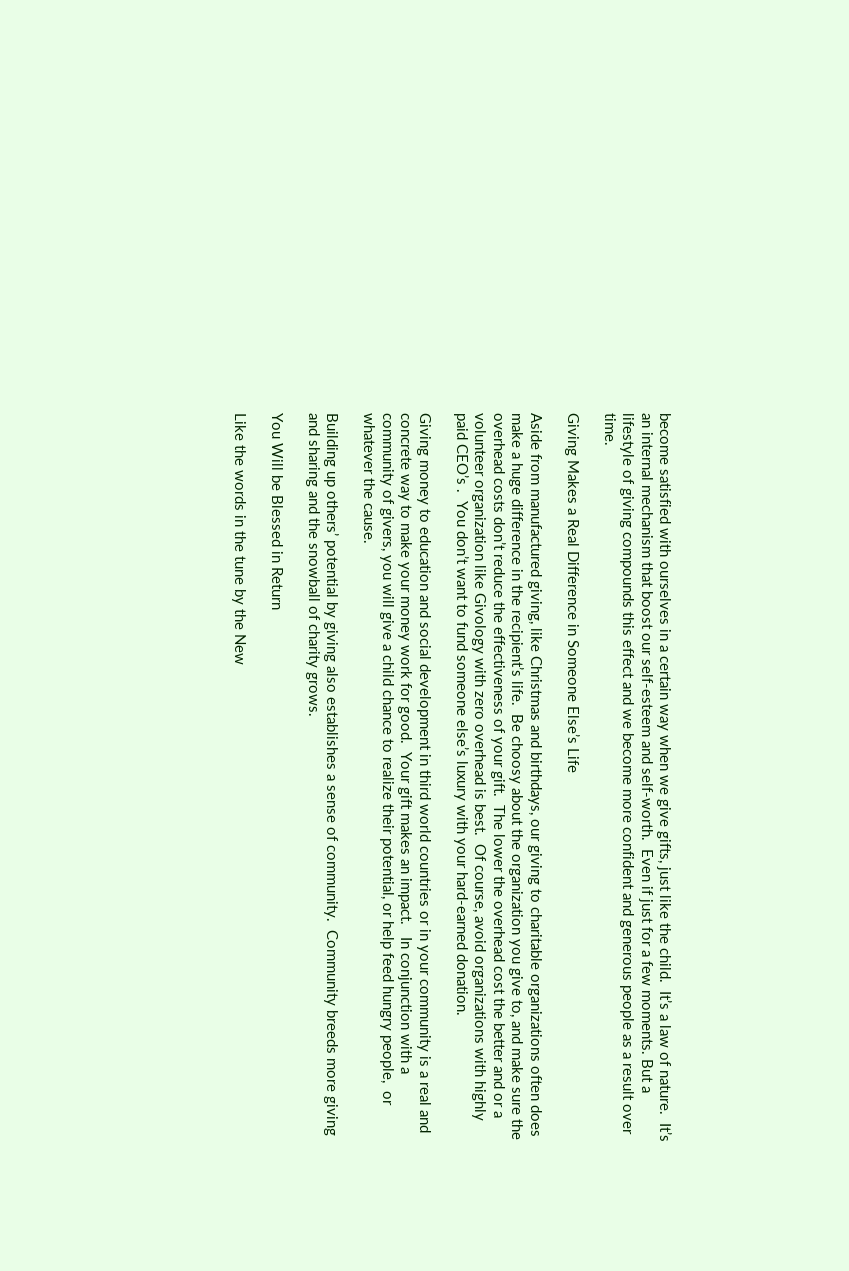become satisfied with ourselves in a certain way when we give gifts, just like the child.  It’s a law of nature.  It’s an internal mechanism that boost our self-esteem and self-worth.  Even if just for a few moments. But a lifestyle of giving compounds this effect and we become more confident and generous people as a result over time.

Giving Makes a Real Difference in Someone Else’s Life

Aside from manufactured giving, like Christmas and birthdays, our giving to charitable organizations often does make a huge difference in the recipient’s life.  Be choosy about the organization you give to, and make sure the overhead costs don’t reduce the effectiveness of your gift.  The lower the overhead cost the better and or a volunteer organization like Givology with zero overhead is best.  Of course, avoid organizations with highly paid CEO’s .  You don’t want to fund someone else’s luxury with your hard-earned donation.

Giving money to education and social development in third world countries or in your community is a real and concrete way to make your money work for good.  Your gift makes an impact.   In conjunction with a community of givers, you will give a child chance to realize their potential, or help feed hungry people,  or whatever the cause.

Building up others’ potential by giving also establishes a sense of community.  Community breeds more giving and sharing and the snowball of charity grows.

You Will be Blessed in Return

Like the words in the tune by the New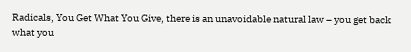Radicals, You Get What You Give, there is an unavoidable natural law – you get back what you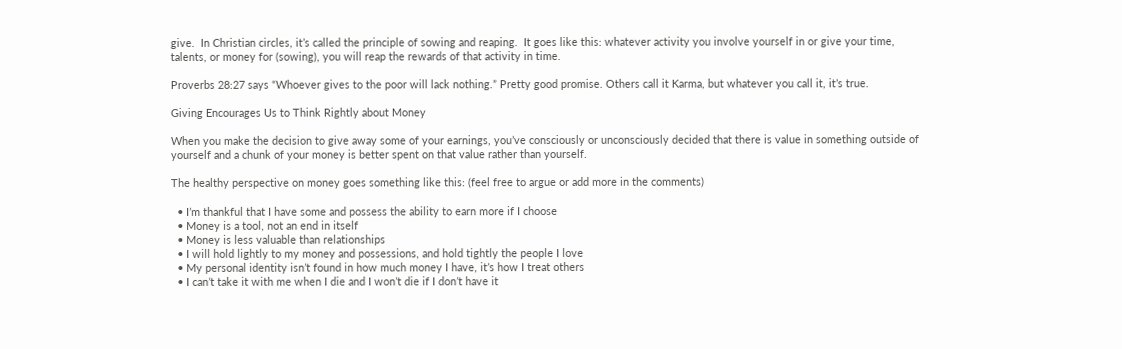give.  In Christian circles, it’s called the principle of sowing and reaping.  It goes like this: whatever activity you involve yourself in or give your time, talents, or money for (sowing), you will reap the rewards of that activity in time.

Proverbs 28:27 says “Whoever gives to the poor will lack nothing.” Pretty good promise. Others call it Karma, but whatever you call it, it’s true.

Giving Encourages Us to Think Rightly about Money

When you make the decision to give away some of your earnings, you’ve consciously or unconsciously decided that there is value in something outside of yourself and a chunk of your money is better spent on that value rather than yourself.

The healthy perspective on money goes something like this: (feel free to argue or add more in the comments)

  • I’m thankful that I have some and possess the ability to earn more if I choose
  • Money is a tool, not an end in itself
  • Money is less valuable than relationships
  • I will hold lightly to my money and possessions, and hold tightly the people I love
  • My personal identity isn’t found in how much money I have, it’s how I treat others
  • I can’t take it with me when I die and I won’t die if I don’t have it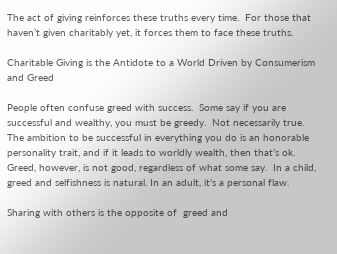The act of giving reinforces these truths every time.  For those that haven’t given charitably yet, it forces them to face these truths.

Charitable Giving is the Antidote to a World Driven by Consumerism and Greed

People often confuse greed with success.  Some say if you are successful and wealthy, you must be greedy.  Not necessarily true.  The ambition to be successful in everything you do is an honorable personality trait, and if it leads to worldly wealth, then that’s ok.  Greed, however, is not good, regardless of what some say.  In a child, greed and selfishness is natural. In an adult, it’s a personal flaw.

Sharing with others is the opposite of  greed and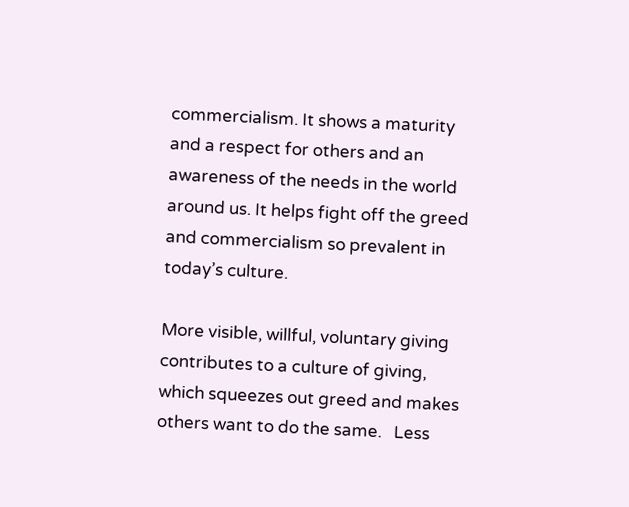commercialism. It shows a maturity and a respect for others and an awareness of the needs in the world around us. It helps fight off the greed and commercialism so prevalent in today’s culture.

More visible, willful, voluntary giving contributes to a culture of giving, which squeezes out greed and makes others want to do the same.   Less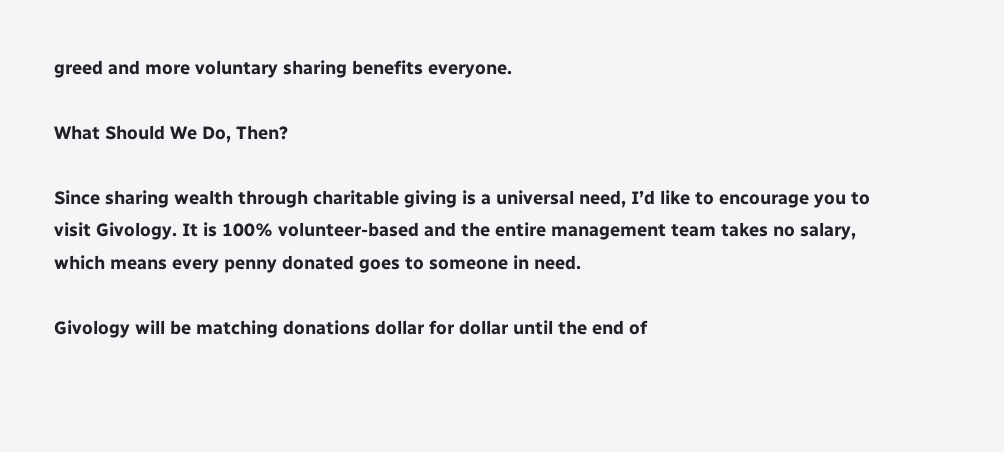greed and more voluntary sharing benefits everyone.

What Should We Do, Then?

Since sharing wealth through charitable giving is a universal need, I’d like to encourage you to visit Givology. It is 100% volunteer-based and the entire management team takes no salary, which means every penny donated goes to someone in need.

Givology will be matching donations dollar for dollar until the end of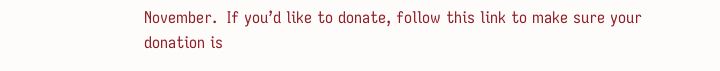November.  If you’d like to donate, follow this link to make sure your donation is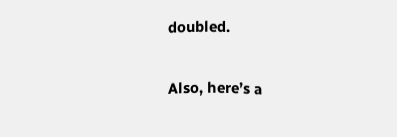doubled.

Also, here’s a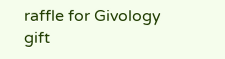raffle for Givology gift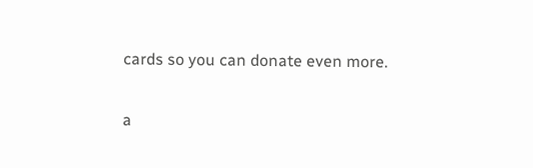cards so you can donate even more.

a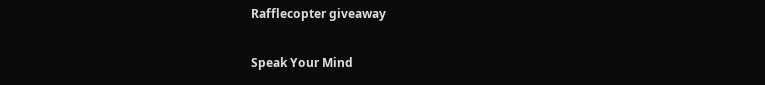Rafflecopter giveaway

Speak Your Mind